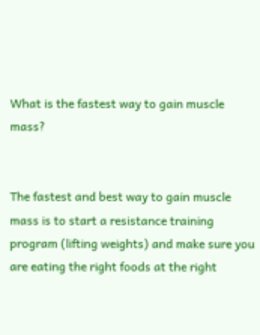What is the fastest way to gain muscle mass?


The fastest and best way to gain muscle mass is to start a resistance training program (lifting weights) and make sure you are eating the right foods at the right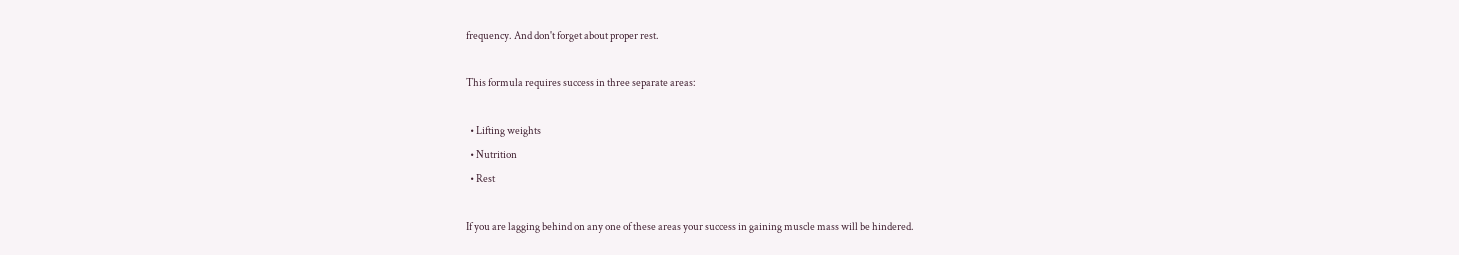frequency. And don't forget about proper rest.

This formula requires success in three separate areas:

  • Lifting weights
  • Nutrition
  • Rest

If you are lagging behind on any one of these areas your success in gaining muscle mass will be hindered.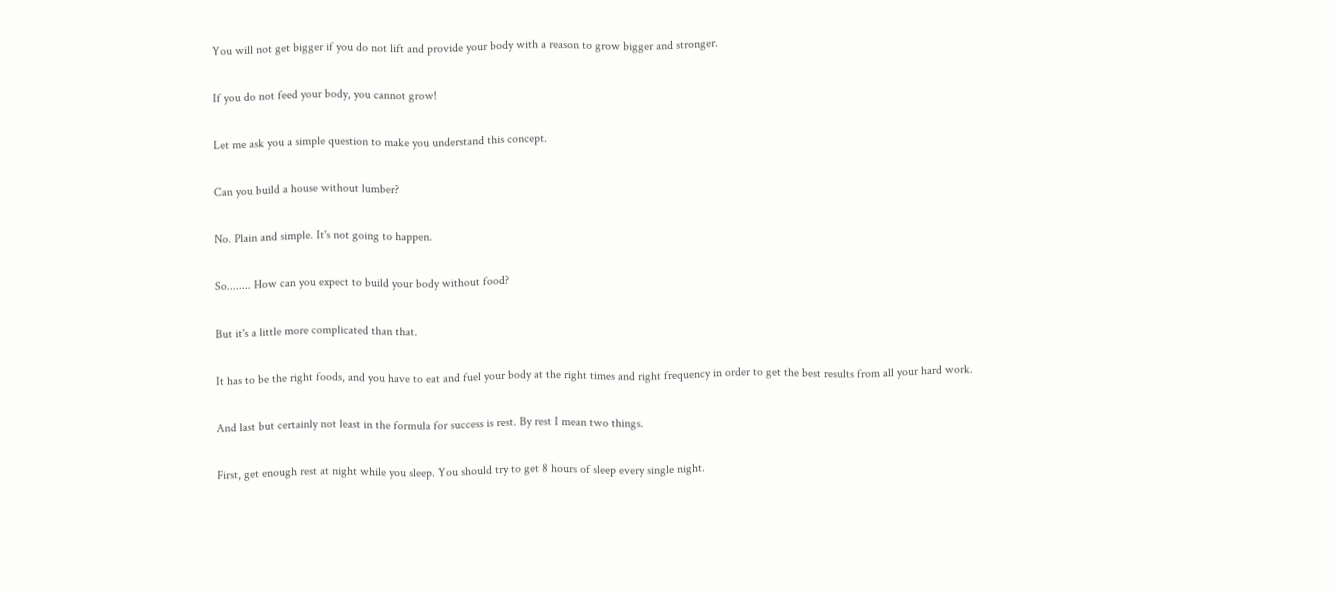You will not get bigger if you do not lift and provide your body with a reason to grow bigger and stronger.

If you do not feed your body, you cannot grow!

Let me ask you a simple question to make you understand this concept.

Can you build a house without lumber?

No. Plain and simple. It's not going to happen.

So........ How can you expect to build your body without food?

But it's a little more complicated than that.

It has to be the right foods, and you have to eat and fuel your body at the right times and right frequency in order to get the best results from all your hard work.

And last but certainly not least in the formula for success is rest. By rest I mean two things.

First, get enough rest at night while you sleep. You should try to get 8 hours of sleep every single night.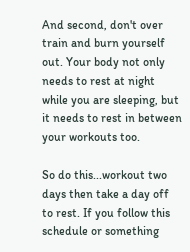And second, don't over train and burn yourself out. Your body not only needs to rest at night while you are sleeping, but it needs to rest in between your workouts too.

So do this...workout two days then take a day off to rest. If you follow this schedule or something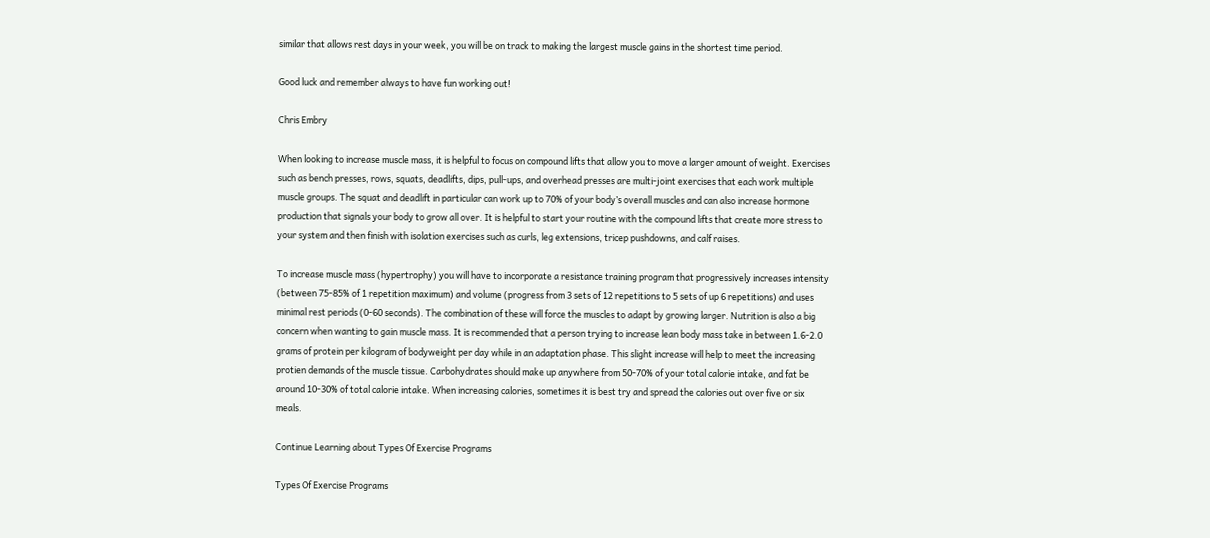similar that allows rest days in your week, you will be on track to making the largest muscle gains in the shortest time period.

Good luck and remember always to have fun working out!

Chris Embry

When looking to increase muscle mass, it is helpful to focus on compound lifts that allow you to move a larger amount of weight. Exercises such as bench presses, rows, squats, deadlifts, dips, pull-ups, and overhead presses are multi-joint exercises that each work multiple muscle groups. The squat and deadlift in particular can work up to 70% of your body’s overall muscles and can also increase hormone production that signals your body to grow all over. It is helpful to start your routine with the compound lifts that create more stress to your system and then finish with isolation exercises such as curls, leg extensions, tricep pushdowns, and calf raises.

To increase muscle mass (hypertrophy) you will have to incorporate a resistance training program that progressively increases intensity (between 75-85% of 1 repetition maximum) and volume (progress from 3 sets of 12 repetitions to 5 sets of up 6 repetitions) and uses minimal rest periods (0-60 seconds). The combination of these will force the muscles to adapt by growing larger. Nutrition is also a big concern when wanting to gain muscle mass. It is recommended that a person trying to increase lean body mass take in between 1.6-2.0 grams of protein per kilogram of bodyweight per day while in an adaptation phase. This slight increase will help to meet the increasing protien demands of the muscle tissue. Carbohydrates should make up anywhere from 50-70% of your total calorie intake, and fat be around 10-30% of total calorie intake. When increasing calories, sometimes it is best try and spread the calories out over five or six meals.

Continue Learning about Types Of Exercise Programs

Types Of Exercise Programs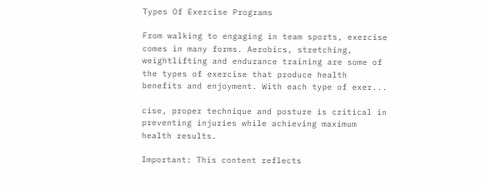Types Of Exercise Programs

From walking to engaging in team sports, exercise comes in many forms. Aerobics, stretching, weightlifting and endurance training are some of the types of exercise that produce health benefits and enjoyment. With each type of exer...

cise, proper technique and posture is critical in preventing injuries while achieving maximum health results.

Important: This content reflects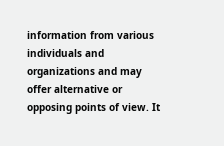information from various individuals and organizations and may offer alternative or opposing points of view. It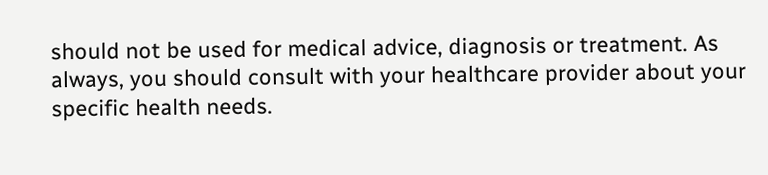should not be used for medical advice, diagnosis or treatment. As always, you should consult with your healthcare provider about your specific health needs.